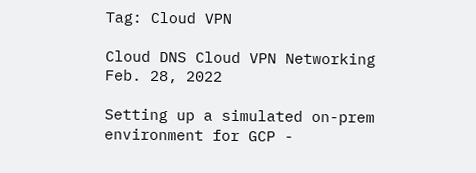Tag: Cloud VPN

Cloud DNS Cloud VPN Networking Feb. 28, 2022

Setting up a simulated on-prem environment for GCP -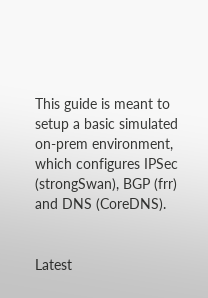This guide is meant to setup a basic simulated on-prem environment, which configures IPSec (strongSwan), BGP (frr) and DNS (CoreDNS).


Latest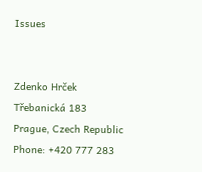Issues


Zdenko Hrček
Třebanická 183
Prague, Czech Republic
Phone: +420 777 283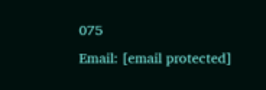075
Email: [email protected]